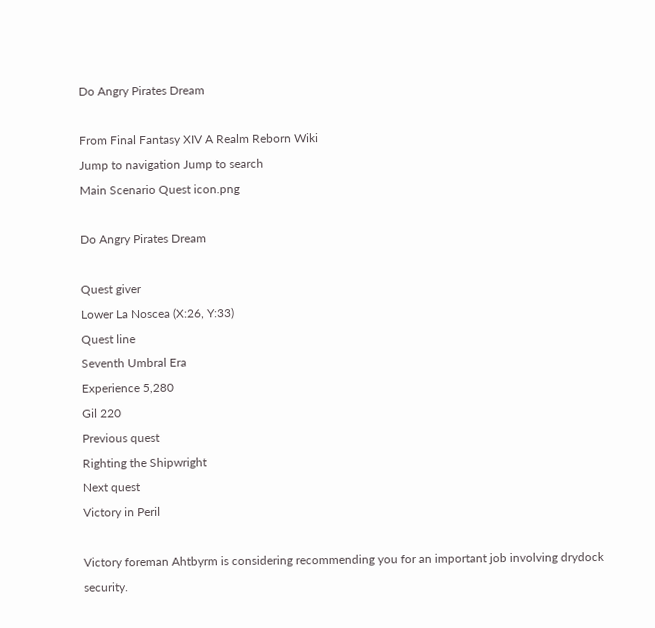Do Angry Pirates Dream

From Final Fantasy XIV A Realm Reborn Wiki
Jump to navigation Jump to search
Main Scenario Quest icon.png

Do Angry Pirates Dream

Quest giver
Lower La Noscea (X:26, Y:33)
Quest line
Seventh Umbral Era
Experience 5,280
Gil 220
Previous quest
Righting the Shipwright
Next quest
Victory in Peril

Victory foreman Ahtbyrm is considering recommending you for an important job involving drydock security.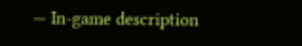— In-game description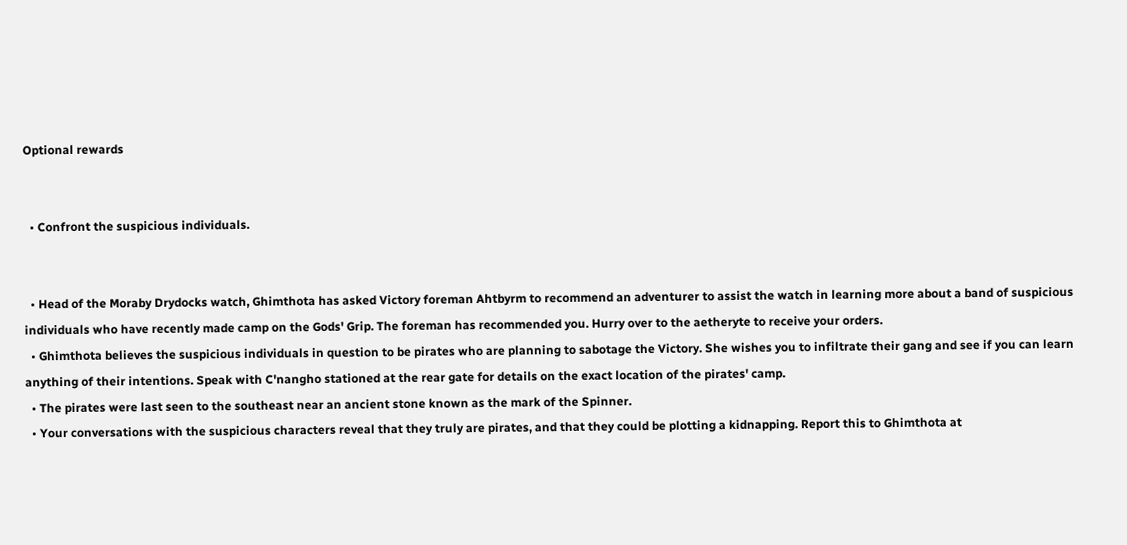Optional rewards


  • Confront the suspicious individuals.


  • Head of the Moraby Drydocks watch, Ghimthota has asked Victory foreman Ahtbyrm to recommend an adventurer to assist the watch in learning more about a band of suspicious individuals who have recently made camp on the Gods' Grip. The foreman has recommended you. Hurry over to the aetheryte to receive your orders.
  • Ghimthota believes the suspicious individuals in question to be pirates who are planning to sabotage the Victory. She wishes you to infiltrate their gang and see if you can learn anything of their intentions. Speak with C'nangho stationed at the rear gate for details on the exact location of the pirates' camp.
  • The pirates were last seen to the southeast near an ancient stone known as the mark of the Spinner.
  • Your conversations with the suspicious characters reveal that they truly are pirates, and that they could be plotting a kidnapping. Report this to Ghimthota at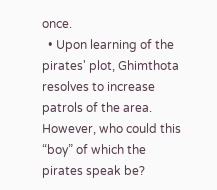once.
  • Upon learning of the pirates' plot, Ghimthota resolves to increase patrols of the area. However, who could this “boy” of which the pirates speak be?